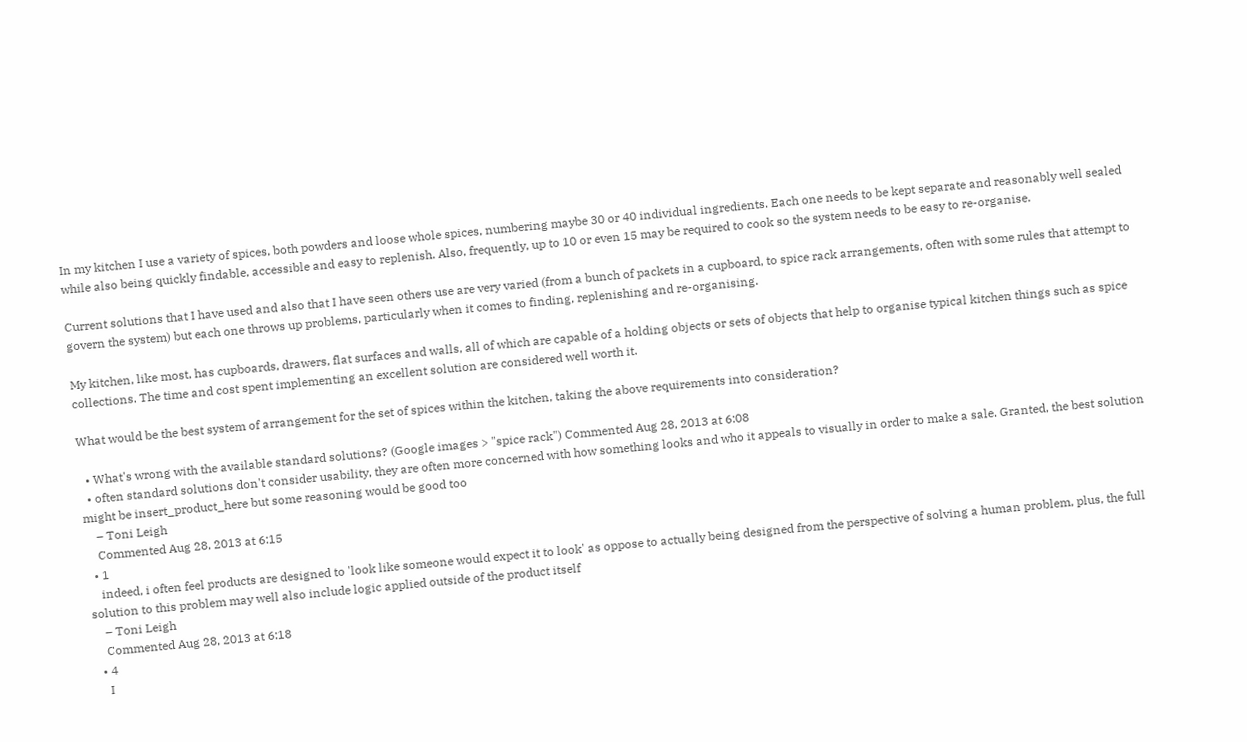In my kitchen I use a variety of spices, both powders and loose whole spices, numbering maybe 30 or 40 individual ingredients. Each one needs to be kept separate and reasonably well sealed while also being quickly findable, accessible and easy to replenish. Also, frequently, up to 10 or even 15 may be required to cook so the system needs to be easy to re-organise.

Current solutions that I have used and also that I have seen others use are very varied (from a bunch of packets in a cupboard, to spice rack arrangements, often with some rules that attempt to govern the system) but each one throws up problems, particularly when it comes to finding, replenishing and re-organising.

My kitchen, like most, has cupboards, drawers, flat surfaces and walls, all of which are capable of a holding objects or sets of objects that help to organise typical kitchen things such as spice collections. The time and cost spent implementing an excellent solution are considered well worth it.

What would be the best system of arrangement for the set of spices within the kitchen, taking the above requirements into consideration?

  • What's wrong with the available standard solutions? (Google images > "spice rack") Commented Aug 28, 2013 at 6:08
  • often standard solutions don't consider usability, they are often more concerned with how something looks and who it appeals to visually in order to make a sale. Granted, the best solution might be insert_product_here but some reasoning would be good too
    – Toni Leigh
    Commented Aug 28, 2013 at 6:15
  • 1
    indeed, i often feel products are designed to 'look like someone would expect it to look' as oppose to actually being designed from the perspective of solving a human problem, plus, the full solution to this problem may well also include logic applied outside of the product itself
    – Toni Leigh
    Commented Aug 28, 2013 at 6:18
  • 4
    I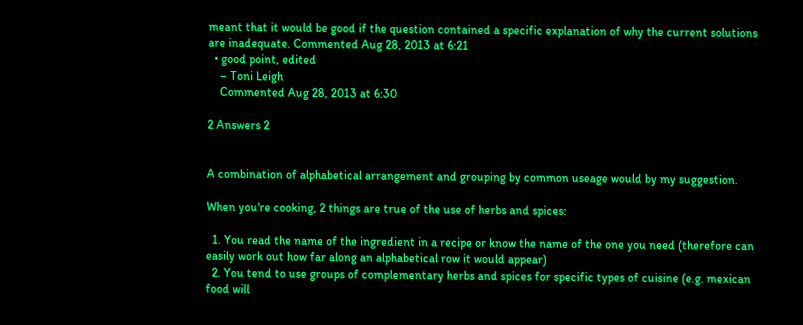meant that it would be good if the question contained a specific explanation of why the current solutions are inadequate. Commented Aug 28, 2013 at 6:21
  • good point, edited
    – Toni Leigh
    Commented Aug 28, 2013 at 6:30

2 Answers 2


A combination of alphabetical arrangement and grouping by common useage would by my suggestion.

When you're cooking, 2 things are true of the use of herbs and spices:

  1. You read the name of the ingredient in a recipe or know the name of the one you need (therefore can easily work out how far along an alphabetical row it would appear)
  2. You tend to use groups of complementary herbs and spices for specific types of cuisine (e.g. mexican food will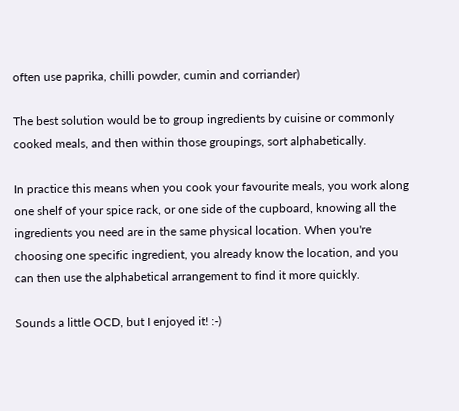often use paprika, chilli powder, cumin and corriander)

The best solution would be to group ingredients by cuisine or commonly cooked meals, and then within those groupings, sort alphabetically.

In practice this means when you cook your favourite meals, you work along one shelf of your spice rack, or one side of the cupboard, knowing all the ingredients you need are in the same physical location. When you're choosing one specific ingredient, you already know the location, and you can then use the alphabetical arrangement to find it more quickly.

Sounds a little OCD, but I enjoyed it! :-)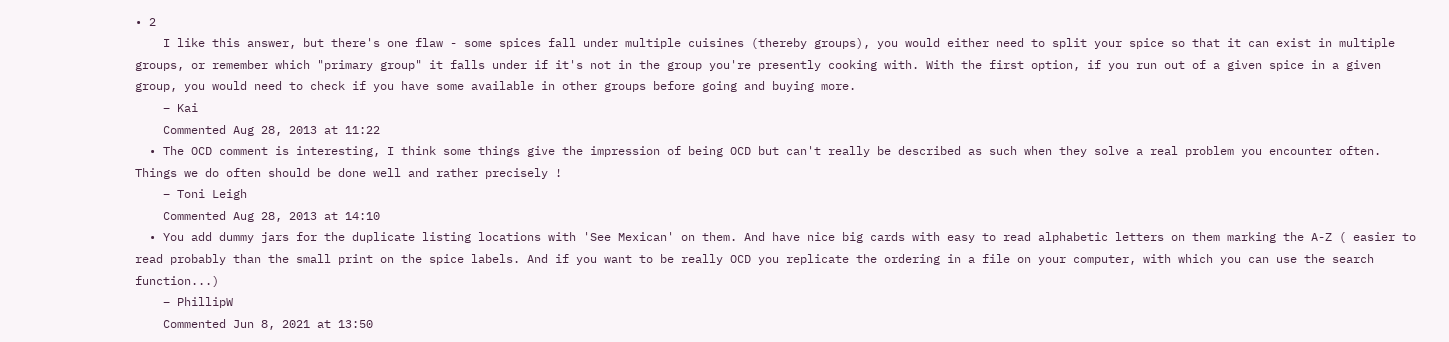• 2
    I like this answer, but there's one flaw - some spices fall under multiple cuisines (thereby groups), you would either need to split your spice so that it can exist in multiple groups, or remember which "primary group" it falls under if it's not in the group you're presently cooking with. With the first option, if you run out of a given spice in a given group, you would need to check if you have some available in other groups before going and buying more.
    – Kai
    Commented Aug 28, 2013 at 11:22
  • The OCD comment is interesting, I think some things give the impression of being OCD but can't really be described as such when they solve a real problem you encounter often. Things we do often should be done well and rather precisely !
    – Toni Leigh
    Commented Aug 28, 2013 at 14:10
  • You add dummy jars for the duplicate listing locations with 'See Mexican' on them. And have nice big cards with easy to read alphabetic letters on them marking the A-Z ( easier to read probably than the small print on the spice labels. And if you want to be really OCD you replicate the ordering in a file on your computer, with which you can use the search function...)
    – PhillipW
    Commented Jun 8, 2021 at 13:50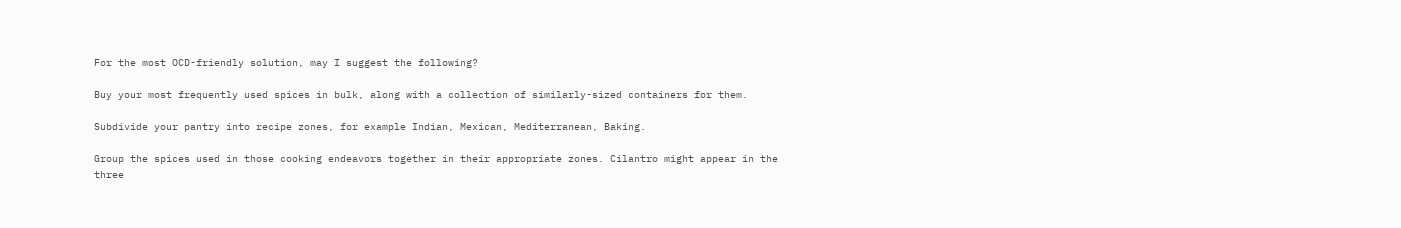For the most OCD-friendly solution, may I suggest the following?

Buy your most frequently used spices in bulk, along with a collection of similarly-sized containers for them.

Subdivide your pantry into recipe zones, for example Indian, Mexican, Mediterranean, Baking.

Group the spices used in those cooking endeavors together in their appropriate zones. Cilantro might appear in the three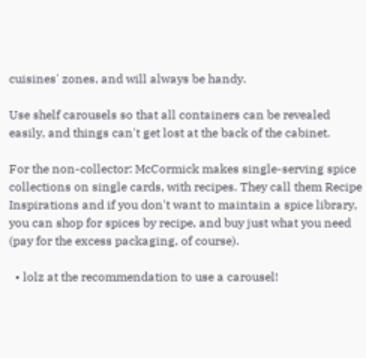cuisines' zones, and will always be handy.

Use shelf carousels so that all containers can be revealed easily, and things can't get lost at the back of the cabinet.

For the non-collector: McCormick makes single-serving spice collections on single cards, with recipes. They call them Recipe Inspirations and if you don't want to maintain a spice library, you can shop for spices by recipe, and buy just what you need (pay for the excess packaging, of course).

  • lolz at the recommendation to use a carousel!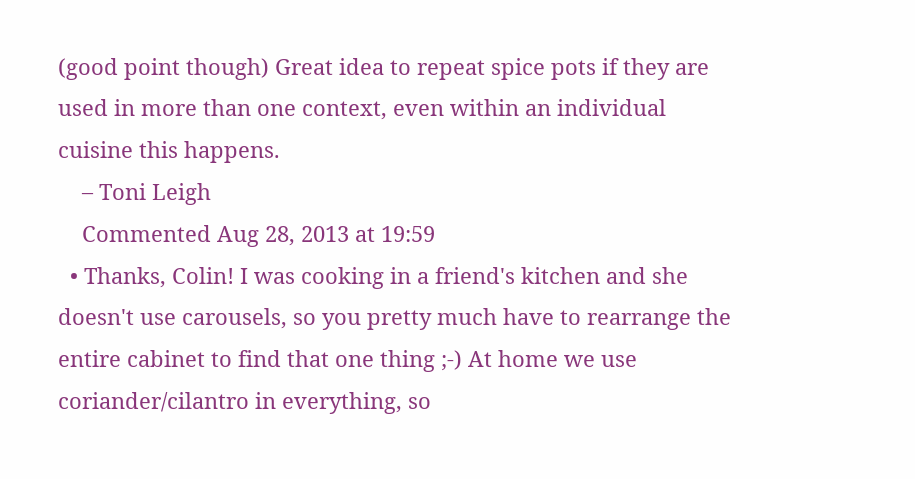(good point though) Great idea to repeat spice pots if they are used in more than one context, even within an individual cuisine this happens.
    – Toni Leigh
    Commented Aug 28, 2013 at 19:59
  • Thanks, Colin! I was cooking in a friend's kitchen and she doesn't use carousels, so you pretty much have to rearrange the entire cabinet to find that one thing ;-) At home we use coriander/cilantro in everything, so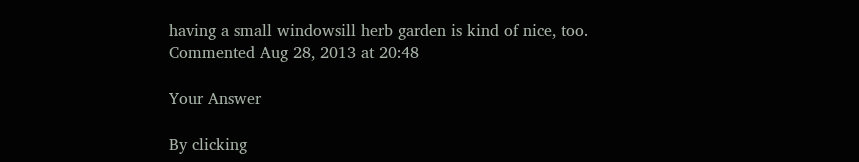having a small windowsill herb garden is kind of nice, too. Commented Aug 28, 2013 at 20:48

Your Answer

By clicking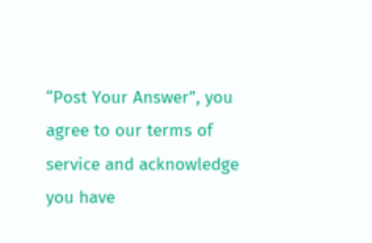“Post Your Answer”, you agree to our terms of service and acknowledge you have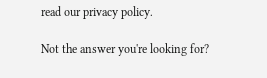read our privacy policy.

Not the answer you're looking for?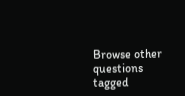Browse other questions tagged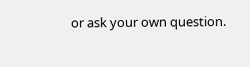or ask your own question.